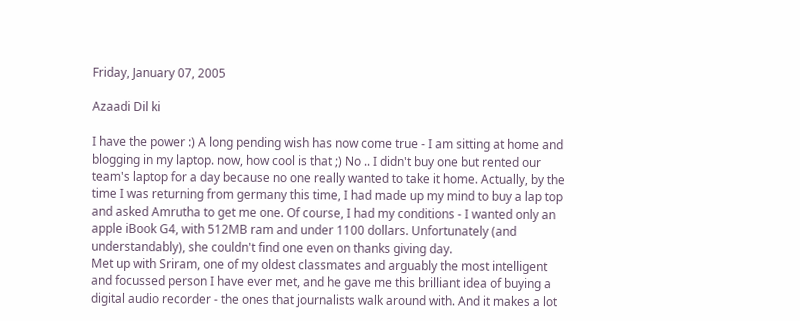Friday, January 07, 2005

Azaadi Dil ki

I have the power :) A long pending wish has now come true - I am sitting at home and blogging in my laptop. now, how cool is that ;) No .. I didn't buy one but rented our team's laptop for a day because no one really wanted to take it home. Actually, by the time I was returning from germany this time, I had made up my mind to buy a lap top and asked Amrutha to get me one. Of course, I had my conditions - I wanted only an apple iBook G4, with 512MB ram and under 1100 dollars. Unfortunately (and understandably), she couldn't find one even on thanks giving day.
Met up with Sriram, one of my oldest classmates and arguably the most intelligent and focussed person I have ever met, and he gave me this brilliant idea of buying a digital audio recorder - the ones that journalists walk around with. And it makes a lot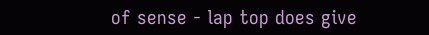of sense - lap top does give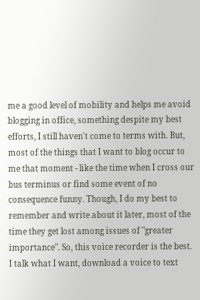me a good level of mobility and helps me avoid blogging in office, something despite my best efforts, I still haven't come to terms with. But, most of the things that I want to blog occur to me that moment - like the time when I cross our bus terminus or find some event of no consequence funny. Though, I do my best to remember and write about it later, most of the time they get lost among issues of "greater importance". So, this voice recorder is the best. I talk what I want, download a voice to text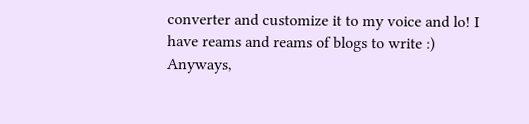converter and customize it to my voice and lo! I have reams and reams of blogs to write :)
Anyways,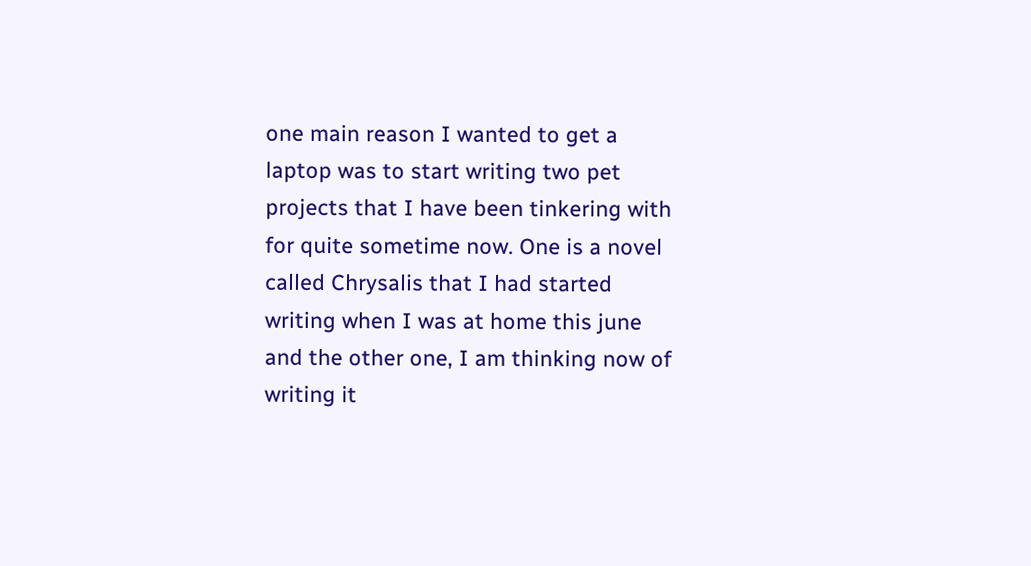one main reason I wanted to get a laptop was to start writing two pet projects that I have been tinkering with for quite sometime now. One is a novel called Chrysalis that I had started writing when I was at home this june and the other one, I am thinking now of writing it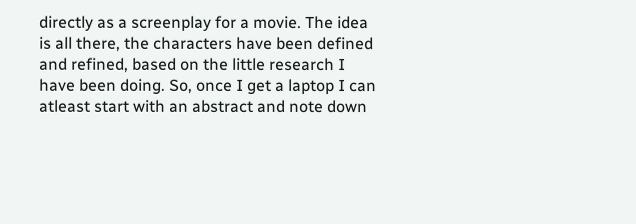directly as a screenplay for a movie. The idea is all there, the characters have been defined and refined, based on the little research I have been doing. So, once I get a laptop I can atleast start with an abstract and note down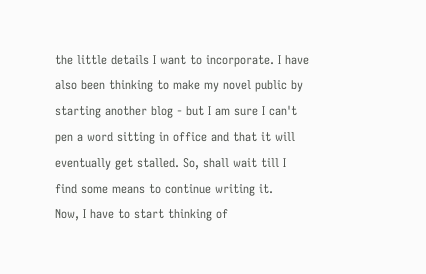the little details I want to incorporate. I have also been thinking to make my novel public by starting another blog - but I am sure I can't pen a word sitting in office and that it will eventually get stalled. So, shall wait till I find some means to continue writing it.
Now, I have to start thinking of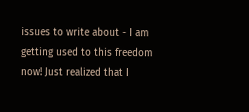issues to write about - I am getting used to this freedom now! Just realized that I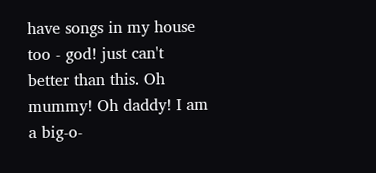have songs in my house too - god! just can't better than this. Oh mummy! Oh daddy! I am a big-o-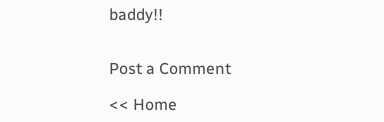baddy!!


Post a Comment

<< Home